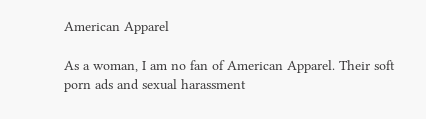American Apparel

As a woman, I am no fan of American Apparel. Their soft porn ads and sexual harassment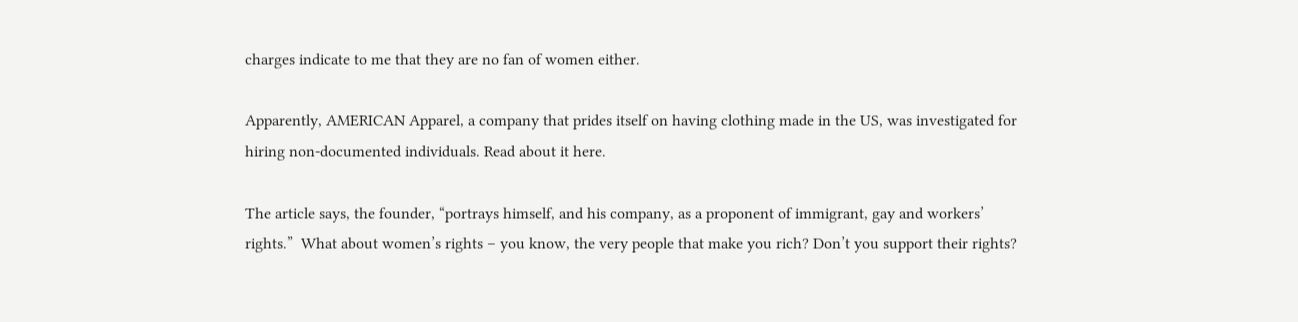charges indicate to me that they are no fan of women either.

Apparently, AMERICAN Apparel, a company that prides itself on having clothing made in the US, was investigated for hiring non-documented individuals. Read about it here.

The article says, the founder, “portrays himself, and his company, as a proponent of immigrant, gay and workers’ rights.”  What about women’s rights – you know, the very people that make you rich? Don’t you support their rights?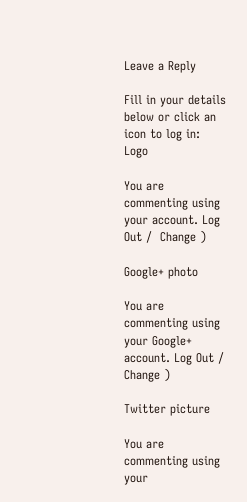Leave a Reply

Fill in your details below or click an icon to log in: Logo

You are commenting using your account. Log Out /  Change )

Google+ photo

You are commenting using your Google+ account. Log Out /  Change )

Twitter picture

You are commenting using your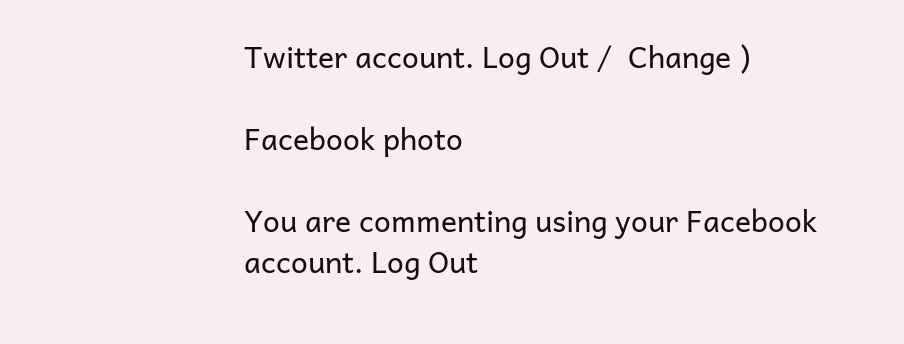Twitter account. Log Out /  Change )

Facebook photo

You are commenting using your Facebook account. Log Out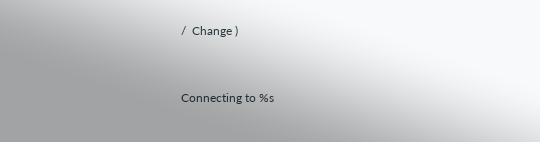/  Change )


Connecting to %s